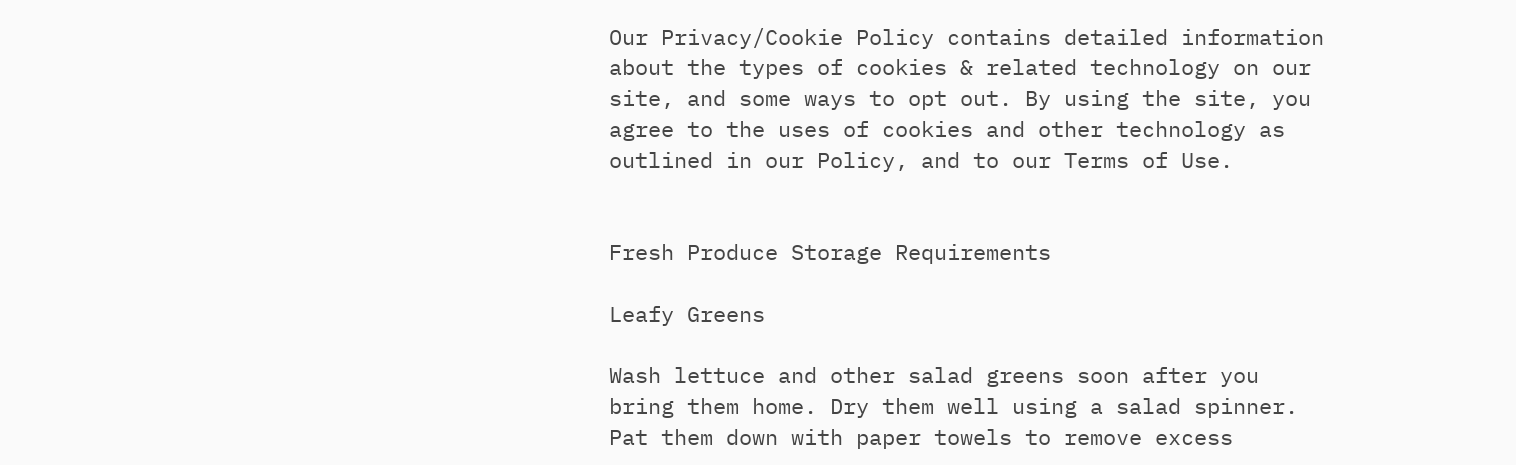Our Privacy/Cookie Policy contains detailed information about the types of cookies & related technology on our site, and some ways to opt out. By using the site, you agree to the uses of cookies and other technology as outlined in our Policy, and to our Terms of Use.


Fresh Produce Storage Requirements

Leafy Greens

Wash lettuce and other salad greens soon after you bring them home. Dry them well using a salad spinner. Pat them down with paper towels to remove excess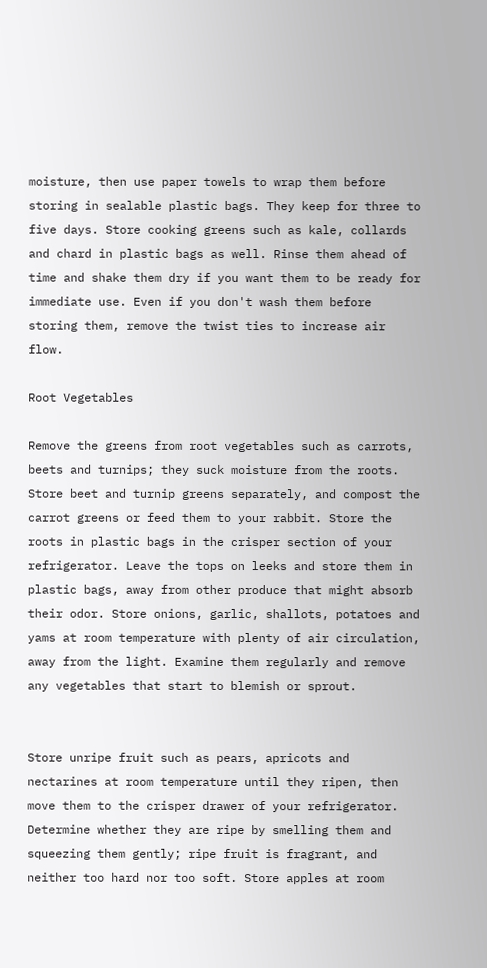moisture, then use paper towels to wrap them before storing in sealable plastic bags. They keep for three to five days. Store cooking greens such as kale, collards and chard in plastic bags as well. Rinse them ahead of time and shake them dry if you want them to be ready for immediate use. Even if you don't wash them before storing them, remove the twist ties to increase air flow.

Root Vegetables

Remove the greens from root vegetables such as carrots, beets and turnips; they suck moisture from the roots. Store beet and turnip greens separately, and compost the carrot greens or feed them to your rabbit. Store the roots in plastic bags in the crisper section of your refrigerator. Leave the tops on leeks and store them in plastic bags, away from other produce that might absorb their odor. Store onions, garlic, shallots, potatoes and yams at room temperature with plenty of air circulation, away from the light. Examine them regularly and remove any vegetables that start to blemish or sprout.


Store unripe fruit such as pears, apricots and nectarines at room temperature until they ripen, then move them to the crisper drawer of your refrigerator. Determine whether they are ripe by smelling them and squeezing them gently; ripe fruit is fragrant, and neither too hard nor too soft. Store apples at room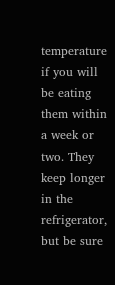temperature if you will be eating them within a week or two. They keep longer in the refrigerator, but be sure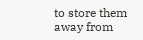to store them away from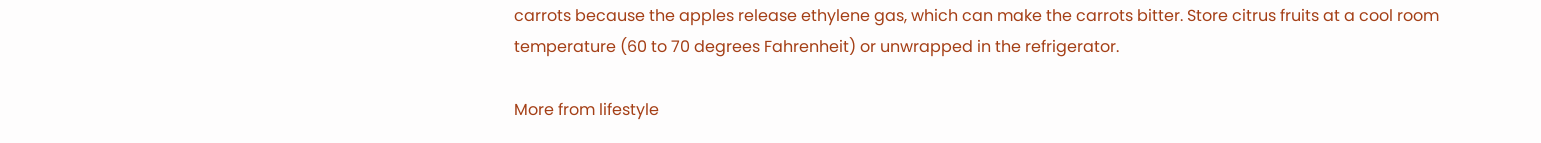carrots because the apples release ethylene gas, which can make the carrots bitter. Store citrus fruits at a cool room temperature (60 to 70 degrees Fahrenheit) or unwrapped in the refrigerator.

More from lifestyle